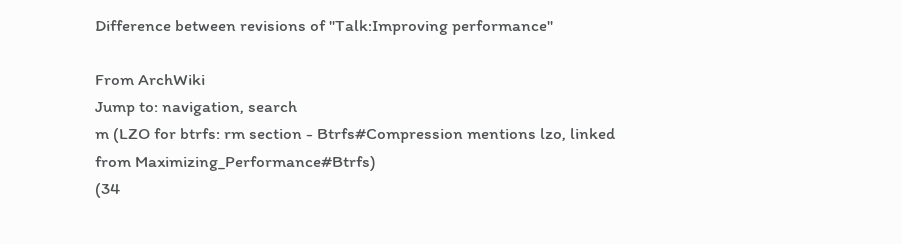Difference between revisions of "Talk:Improving performance"

From ArchWiki
Jump to: navigation, search
m (LZO for btrfs: rm section - Btrfs#Compression mentions lzo, linked from Maximizing_Performance#Btrfs)
(34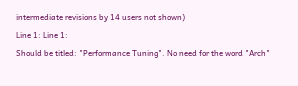intermediate revisions by 14 users not shown)
Line 1: Line 1:
Should be titled: "Performance Tuning". No need for the word "Arch"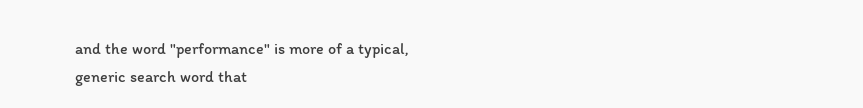and the word "performance" is more of a typical, generic search word that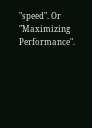"speed". Or "Maximizing Performance".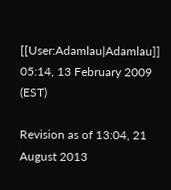[[User:Adamlau|Adamlau]] 05:14, 13 February 2009 (EST)

Revision as of 13:04, 21 August 2013